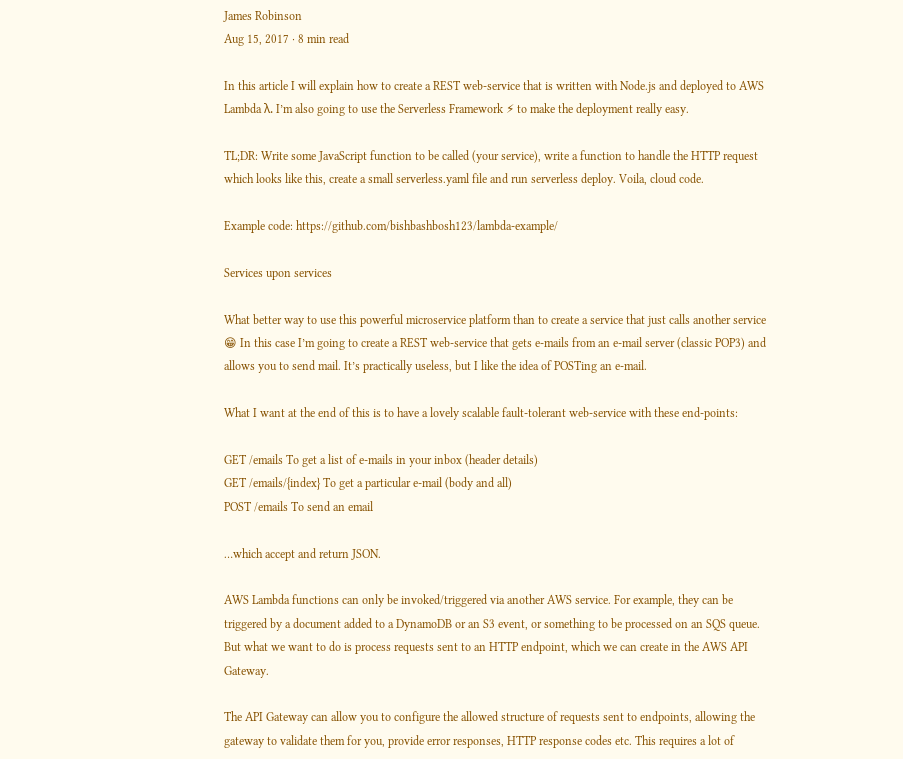James Robinson
Aug 15, 2017 · 8 min read

In this article I will explain how to create a REST web-service that is written with Node.js and deployed to AWS Lambda λ. I’m also going to use the Serverless Framework ⚡ to make the deployment really easy.

TL;DR: Write some JavaScript function to be called (your service), write a function to handle the HTTP request which looks like this, create a small serverless.yaml file and run serverless deploy. Voila, cloud code.

Example code: https://github.com/bishbashbosh123/lambda-example/

Services upon services

What better way to use this powerful microservice platform than to create a service that just calls another service 😁 In this case I’m going to create a REST web-service that gets e-mails from an e-mail server (classic POP3) and allows you to send mail. It’s practically useless, but I like the idea of POSTing an e-mail.

What I want at the end of this is to have a lovely scalable fault-tolerant web-service with these end-points:

GET /emails To get a list of e-mails in your inbox (header details)
GET /emails/{index} To get a particular e-mail (body and all)
POST /emails To send an email

…which accept and return JSON.

AWS Lambda functions can only be invoked/triggered via another AWS service. For example, they can be triggered by a document added to a DynamoDB or an S3 event, or something to be processed on an SQS queue. But what we want to do is process requests sent to an HTTP endpoint, which we can create in the AWS API Gateway.

The API Gateway can allow you to configure the allowed structure of requests sent to endpoints, allowing the gateway to validate them for you, provide error responses, HTTP response codes etc. This requires a lot of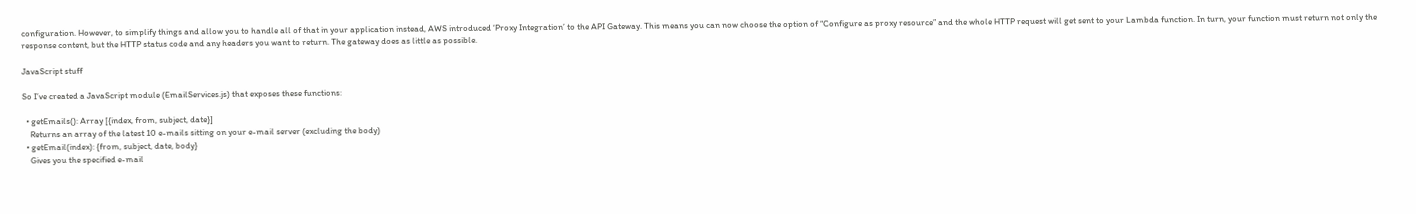configuration. However, to simplify things and allow you to handle all of that in your application instead, AWS introduced ‘Proxy Integration’ to the API Gateway. This means you can now choose the option of “Configure as proxy resource” and the whole HTTP request will get sent to your Lambda function. In turn, your function must return not only the response content, but the HTTP status code and any headers you want to return. The gateway does as little as possible.

JavaScript stuff

So I’ve created a JavaScript module (EmailServices.js) that exposes these functions:

  • getEmails(): Array [{index, from, subject, date}]
    Returns an array of the latest 10 e-mails sitting on your e-mail server (excluding the body)
  • getEmail(index): {from, subject, date, body}
    Gives you the specified e-mail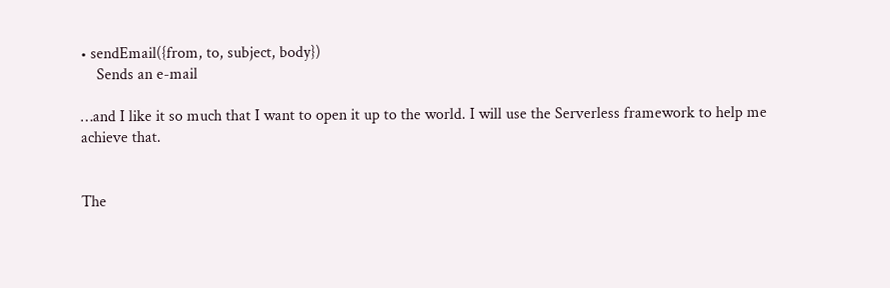• sendEmail({from, to, subject, body})
    Sends an e-mail

…and I like it so much that I want to open it up to the world. I will use the Serverless framework to help me achieve that.


The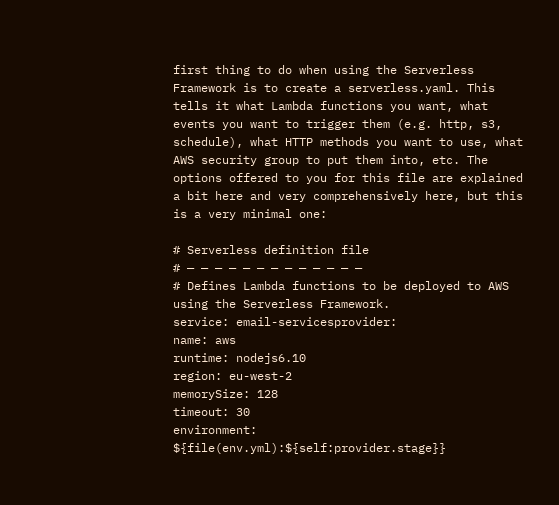first thing to do when using the Serverless Framework is to create a serverless.yaml. This tells it what Lambda functions you want, what events you want to trigger them (e.g. http, s3, schedule), what HTTP methods you want to use, what AWS security group to put them into, etc. The options offered to you for this file are explained a bit here and very comprehensively here, but this is a very minimal one:

# Serverless definition file
# — — — — — — — — — — — — —
# Defines Lambda functions to be deployed to AWS using the Serverless Framework.
service: email-servicesprovider:
name: aws
runtime: nodejs6.10
region: eu-west-2
memorySize: 128
timeout: 30
environment: ${file(env.yml):${self:provider.stage}}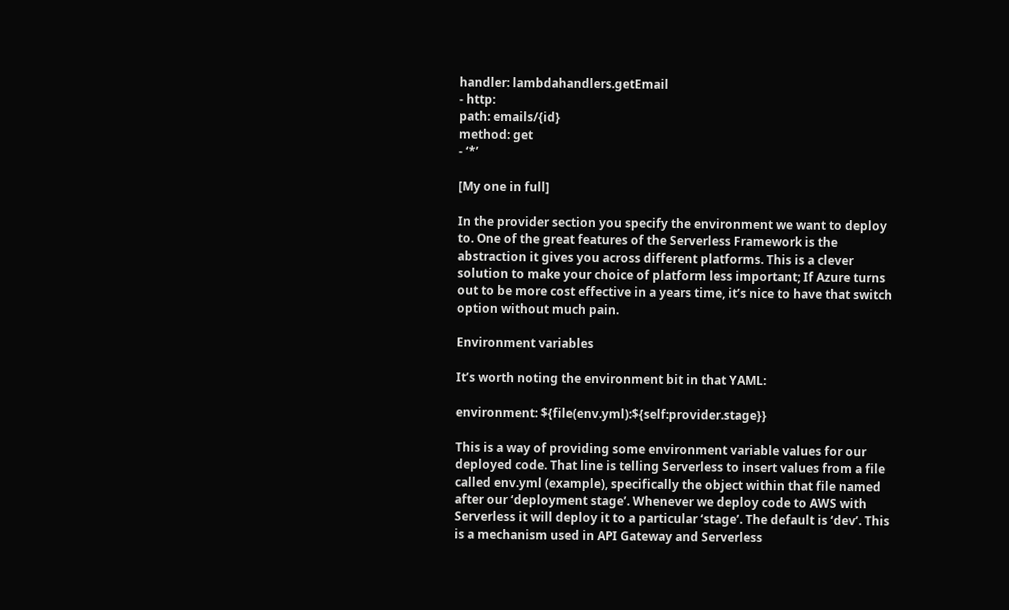handler: lambdahandlers.getEmail
- http:
path: emails/{id}
method: get
- ‘*’

[My one in full]

In the provider section you specify the environment we want to deploy to. One of the great features of the Serverless Framework is the abstraction it gives you across different platforms. This is a clever solution to make your choice of platform less important; If Azure turns out to be more cost effective in a years time, it’s nice to have that switch option without much pain.

Environment variables

It’s worth noting the environment bit in that YAML:

environment: ${file(env.yml):${self:provider.stage}}

This is a way of providing some environment variable values for our deployed code. That line is telling Serverless to insert values from a file called env.yml (example), specifically the object within that file named after our ‘deployment stage’. Whenever we deploy code to AWS with Serverless it will deploy it to a particular ‘stage’. The default is ‘dev’. This is a mechanism used in API Gateway and Serverless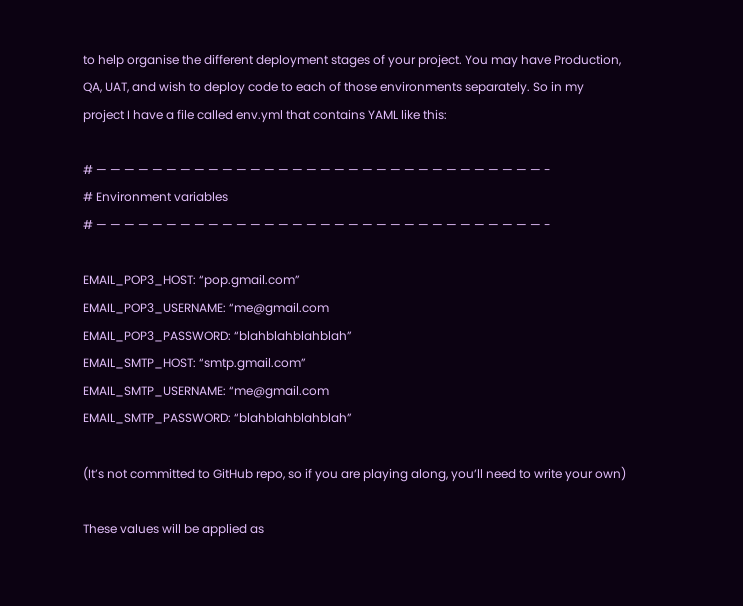to help organise the different deployment stages of your project. You may have Production, QA, UAT, and wish to deploy code to each of those environments separately. So in my project I have a file called env.yml that contains YAML like this:

# — — — — — — — — — — — — — — — — — — — — — — — — — — — — — — — — -
# Environment variables
# — — — — — — — — — — — — — — — — — — — — — — — — — — — — — — — — -

EMAIL_POP3_HOST: “pop.gmail.com”
EMAIL_POP3_USERNAME: “me@gmail.com
EMAIL_POP3_PASSWORD: “blahblahblahblah”
EMAIL_SMTP_HOST: “smtp.gmail.com”
EMAIL_SMTP_USERNAME: “me@gmail.com
EMAIL_SMTP_PASSWORD: “blahblahblahblah”

(It’s not committed to GitHub repo, so if you are playing along, you’ll need to write your own)

These values will be applied as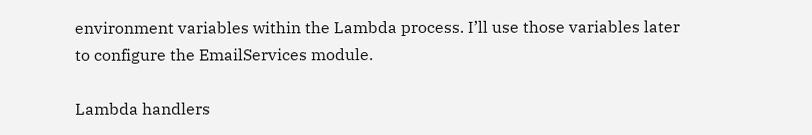environment variables within the Lambda process. I’ll use those variables later to configure the EmailServices module.

Lambda handlers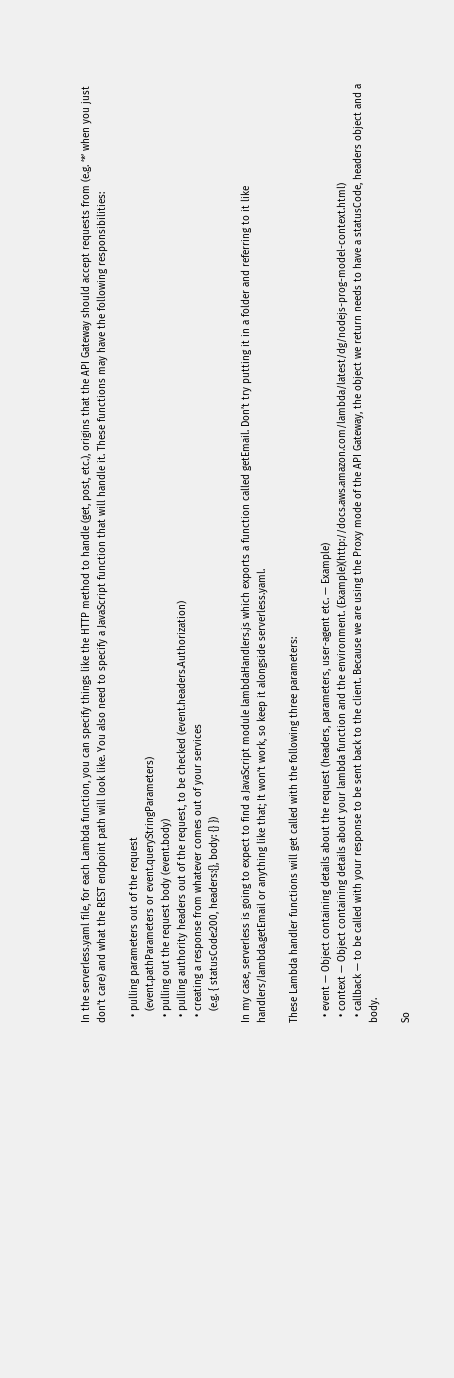In the serverless.yaml file, for each Lambda function, you can specify things like the HTTP method to handle (get, post, etc.), origins that the API Gateway should accept requests from (e.g. ‘*’ when you just don’t care) and what the REST endpoint path will look like. You also need to specify a JavaScript function that will handle it. These functions may have the following responsibilities:

  • pulling parameters out of the request
    (event.pathParameters or event.queryStringParameters)
  • pulling out the request body (event.body)
  • pulling authority headers out of the request, to be checked (event.headers.Authorization)
  • creating a response from whatever comes out of your services
    (e.g. { statusCode:200, headers:{}, body: {} })

In my case, serverless is going to expect to find a JavaScript module lambdaHandlers.js which exports a function called getEmail. Don’t try putting it in a folder and referring to it like handlers/lambda.getEmail or anything like that; It won’t work, so keep it alongside serverless.yaml.

These Lambda handler functions will get called with the following three parameters:

  • event — Object containing details about the request (headers, parameters, user-agent etc. — Example)
  • context — Object containing details about your lambda function and the environment. (Example)(http://docs.aws.amazon.com/lambda/latest/dg/nodejs-prog-model-context.html)
  • callback — to be called with your response to be sent back to the client. Because we are using the Proxy mode of the API Gateway, the object we return needs to have a statusCode, headers object and a body.

So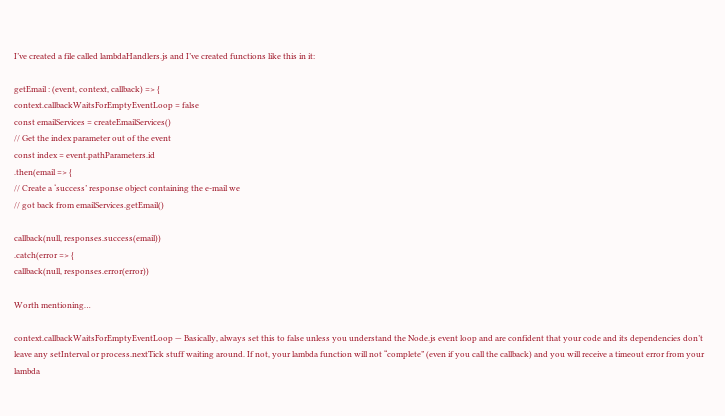I’ve created a file called lambdaHandlers.js and I’ve created functions like this in it:

getEmail : (event, context, callback) => {
context.callbackWaitsForEmptyEventLoop = false
const emailServices = createEmailServices()
// Get the index parameter out of the event
const index = event.pathParameters.id
.then(email => {
// Create a ‘success’ response object containing the e-mail we
// got back from emailServices.getEmail()

callback(null, responses.success(email))
.catch(error => {
callback(null, responses.error(error))

Worth mentioning…

context.callbackWaitsForEmptyEventLoop — Basically, always set this to false unless you understand the Node.js event loop and are confident that your code and its dependencies don’t leave any setInterval or process.nextTick stuff waiting around. If not, your lambda function will not “complete” (even if you call the callback) and you will receive a timeout error from your lambda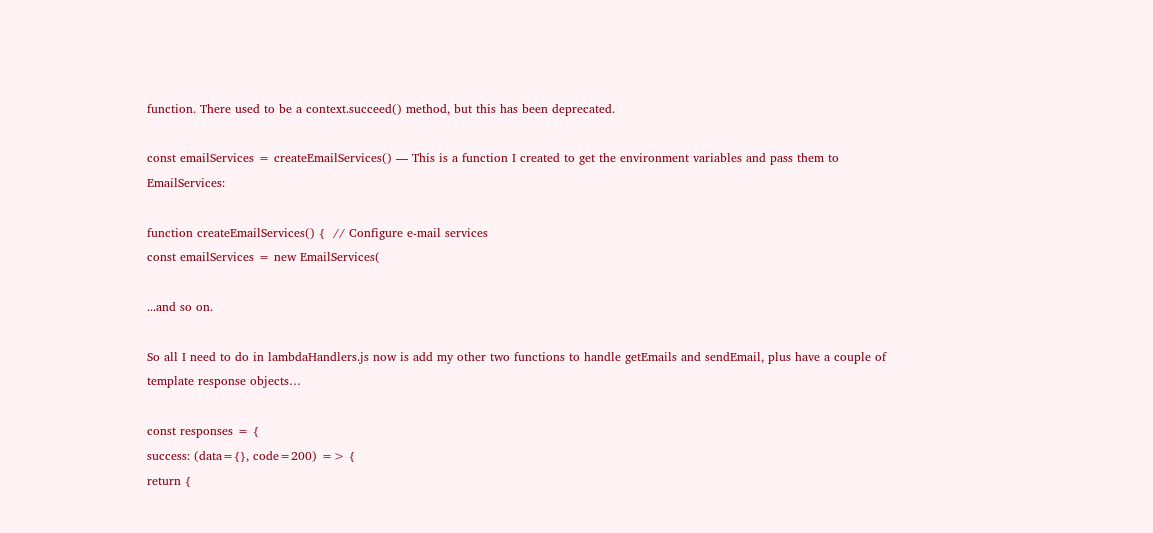function. There used to be a context.succeed() method, but this has been deprecated.

const emailServices = createEmailServices() — This is a function I created to get the environment variables and pass them to EmailServices:

function createEmailServices() {  // Configure e-mail services
const emailServices = new EmailServices(

...and so on.

So all I need to do in lambdaHandlers.js now is add my other two functions to handle getEmails and sendEmail, plus have a couple of template response objects…

const responses = {
success: (data={}, code=200) => {
return {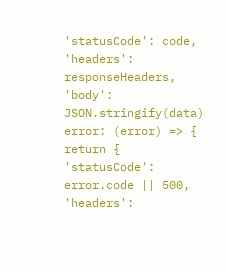'statusCode': code,
'headers': responseHeaders,
'body': JSON.stringify(data)
error: (error) => {
return {
'statusCode': error.code || 500,
'headers':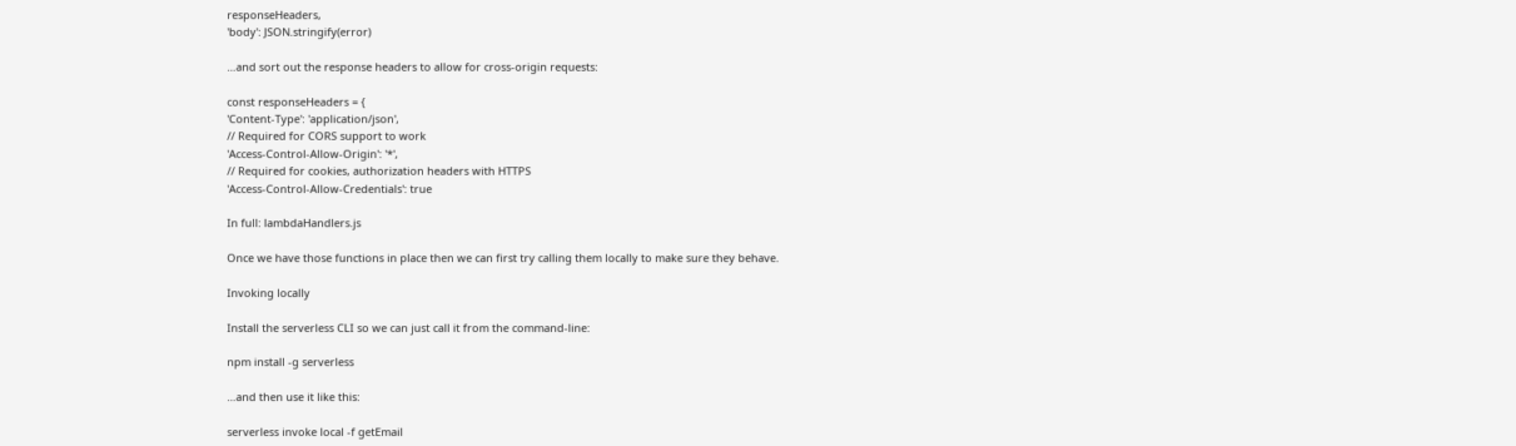responseHeaders,
'body': JSON.stringify(error)

…and sort out the response headers to allow for cross-origin requests:

const responseHeaders = {
'Content-Type': 'application/json',
// Required for CORS support to work
'Access-Control-Allow-Origin': '*',
// Required for cookies, authorization headers with HTTPS
'Access-Control-Allow-Credentials': true

In full: lambdaHandlers.js

Once we have those functions in place then we can first try calling them locally to make sure they behave.

Invoking locally

Install the serverless CLI so we can just call it from the command-line:

npm install -g serverless

…and then use it like this:

serverless invoke local -f getEmail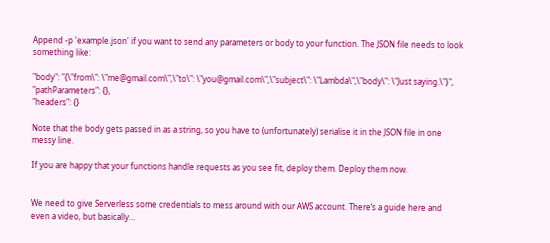Append -p 'example.json' if you want to send any parameters or body to your function. The JSON file needs to look something like:

"body": "{\"from\": \"me@gmail.com\",\"to\": \"you@gmail.com\",\"subject\": \"Lambda\",\"body\": \"Just saying.\"}",
"pathParameters": {},
"headers": {}

Note that the body gets passed in as a string, so you have to (unfortunately) serialise it in the JSON file in one messy line.

If you are happy that your functions handle requests as you see fit, deploy them. Deploy them now.


We need to give Serverless some credentials to mess around with our AWS account. There’s a guide here and even a video, but basically…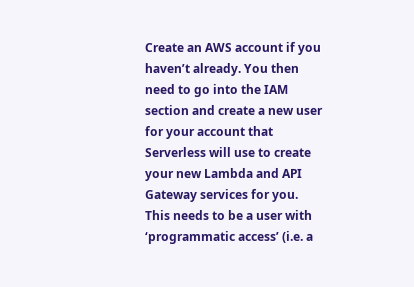Create an AWS account if you haven’t already. You then need to go into the IAM section and create a new user for your account that Serverless will use to create your new Lambda and API Gateway services for you. This needs to be a user with ‘programmatic access’ (i.e. a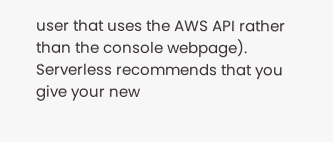user that uses the AWS API rather than the console webpage). Serverless recommends that you give your new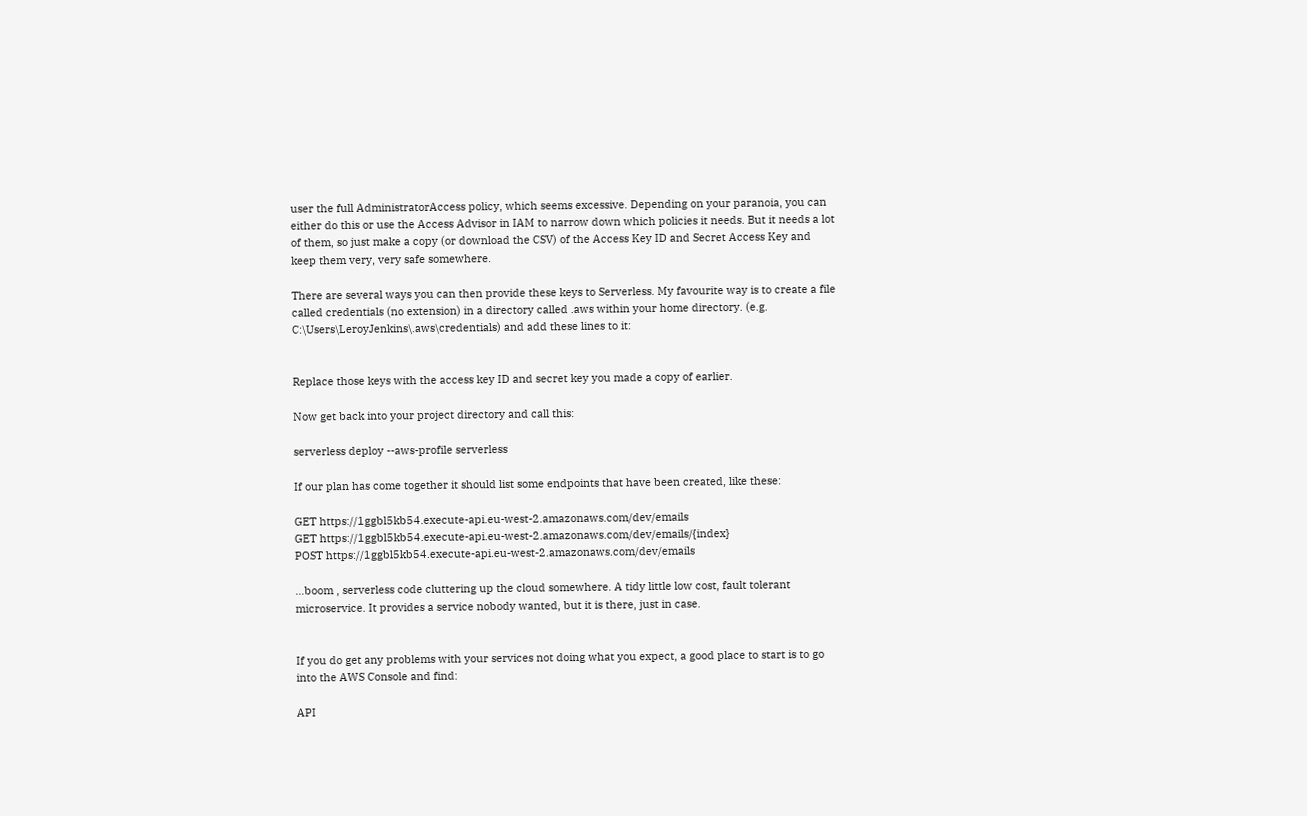user the full AdministratorAccess policy, which seems excessive. Depending on your paranoia, you can either do this or use the Access Advisor in IAM to narrow down which policies it needs. But it needs a lot of them, so just make a copy (or download the CSV) of the Access Key ID and Secret Access Key and keep them very, very safe somewhere.

There are several ways you can then provide these keys to Serverless. My favourite way is to create a file called credentials (no extension) in a directory called .aws within your home directory. (e.g. C:\Users\LeroyJenkins\.aws\credentials) and add these lines to it:


Replace those keys with the access key ID and secret key you made a copy of earlier.

Now get back into your project directory and call this:

serverless deploy --aws-profile serverless

If our plan has come together it should list some endpoints that have been created, like these:

GET https://1ggbl5kb54.execute-api.eu-west-2.amazonaws.com/dev/emails
GET https://1ggbl5kb54.execute-api.eu-west-2.amazonaws.com/dev/emails/{index}
POST https://1ggbl5kb54.execute-api.eu-west-2.amazonaws.com/dev/emails

…boom , serverless code cluttering up the cloud somewhere. A tidy little low cost, fault tolerant microservice. It provides a service nobody wanted, but it is there, just in case.


If you do get any problems with your services not doing what you expect, a good place to start is to go into the AWS Console and find:

API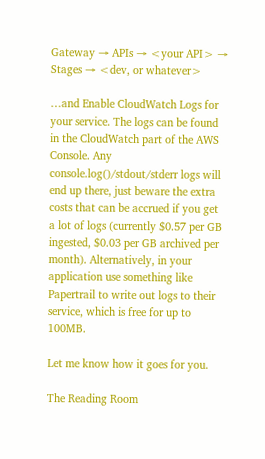Gateway → APIs → <your API> → Stages → <dev, or whatever>

…and Enable CloudWatch Logs for your service. The logs can be found in the CloudWatch part of the AWS Console. Any console.log()/stdout/stderr logs will end up there, just beware the extra costs that can be accrued if you get a lot of logs (currently $0.57 per GB ingested, $0.03 per GB archived per month). Alternatively, in your application use something like Papertrail to write out logs to their service, which is free for up to 100MB.

Let me know how it goes for you.

The Reading Room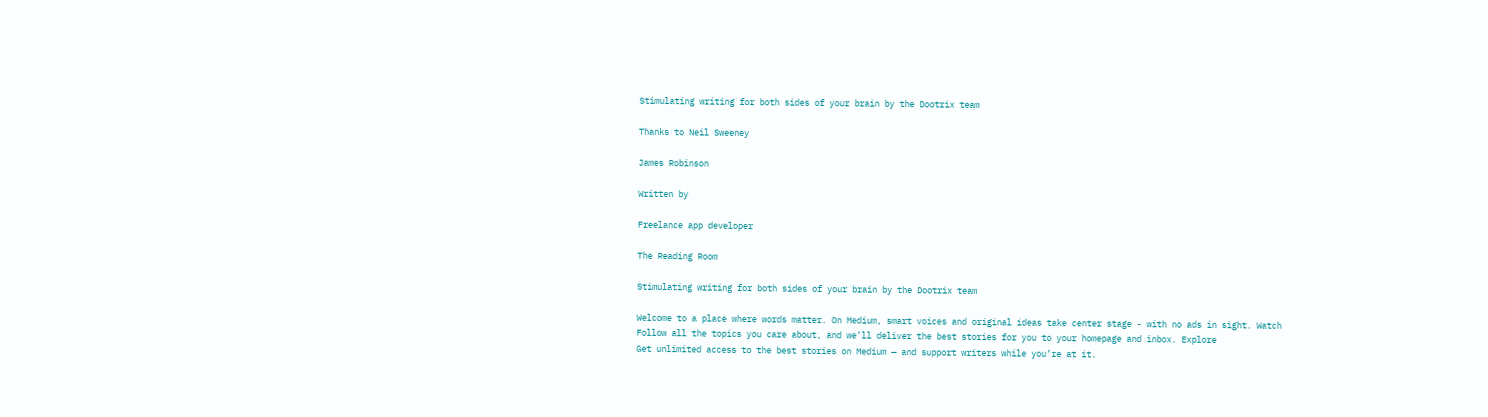Stimulating writing for both sides of your brain by the Dootrix team

Thanks to Neil Sweeney

James Robinson

Written by

Freelance app developer

The Reading Room

Stimulating writing for both sides of your brain by the Dootrix team

Welcome to a place where words matter. On Medium, smart voices and original ideas take center stage - with no ads in sight. Watch
Follow all the topics you care about, and we’ll deliver the best stories for you to your homepage and inbox. Explore
Get unlimited access to the best stories on Medium — and support writers while you’re at it.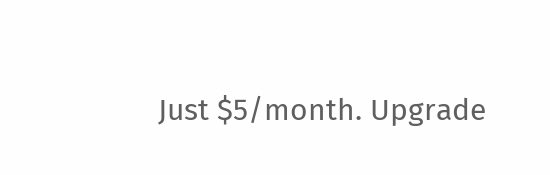Just $5/month. Upgrade